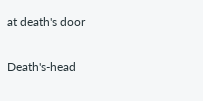at death's door

Death's-head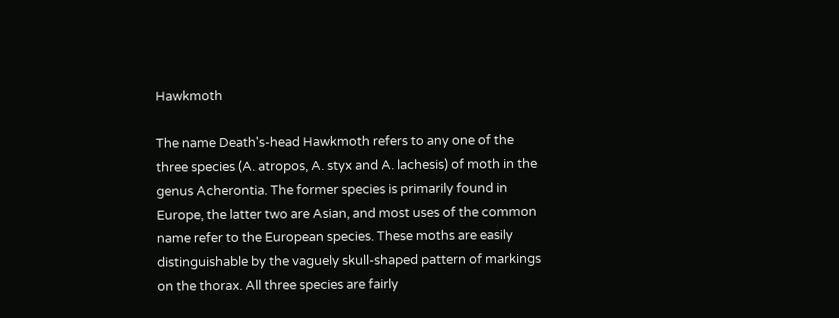Hawkmoth

The name Death's-head Hawkmoth refers to any one of the three species (A. atropos, A. styx and A. lachesis) of moth in the genus Acherontia. The former species is primarily found in Europe, the latter two are Asian, and most uses of the common name refer to the European species. These moths are easily distinguishable by the vaguely skull-shaped pattern of markings on the thorax. All three species are fairly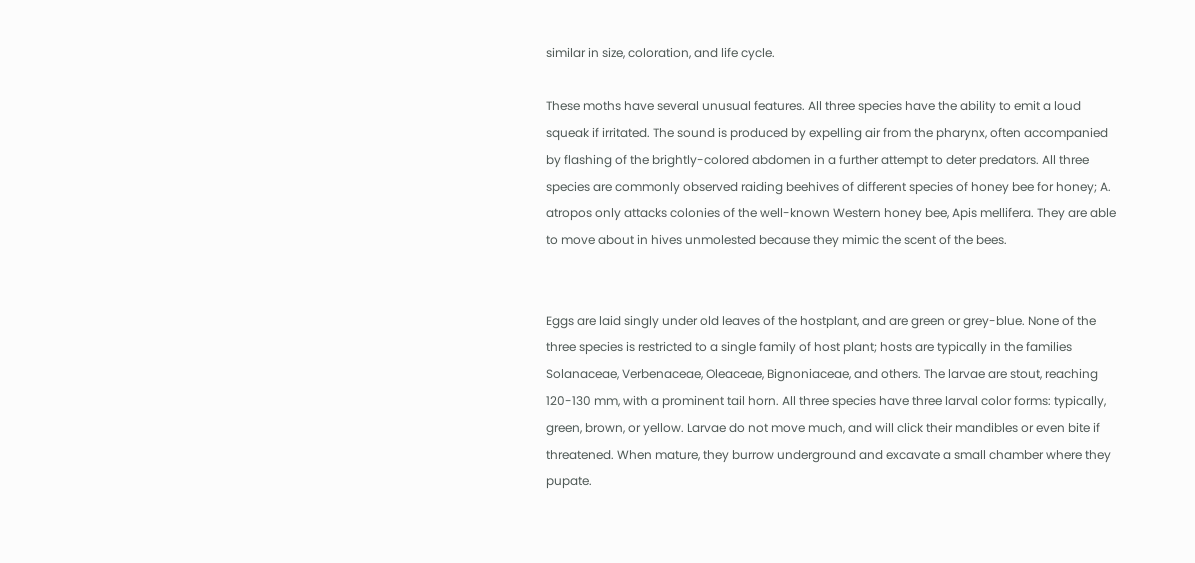similar in size, coloration, and life cycle.

These moths have several unusual features. All three species have the ability to emit a loud squeak if irritated. The sound is produced by expelling air from the pharynx, often accompanied by flashing of the brightly-colored abdomen in a further attempt to deter predators. All three species are commonly observed raiding beehives of different species of honey bee for honey; A. atropos only attacks colonies of the well-known Western honey bee, Apis mellifera. They are able to move about in hives unmolested because they mimic the scent of the bees.


Eggs are laid singly under old leaves of the hostplant, and are green or grey-blue. None of the three species is restricted to a single family of host plant; hosts are typically in the families Solanaceae, Verbenaceae, Oleaceae, Bignoniaceae, and others. The larvae are stout, reaching 120-130 mm, with a prominent tail horn. All three species have three larval color forms: typically, green, brown, or yellow. Larvae do not move much, and will click their mandibles or even bite if threatened. When mature, they burrow underground and excavate a small chamber where they pupate.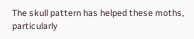The skull pattern has helped these moths, particularly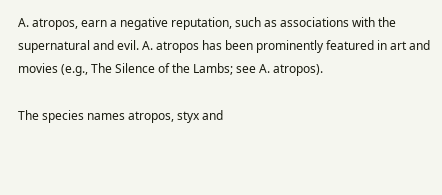A. atropos, earn a negative reputation, such as associations with the supernatural and evil. A. atropos has been prominently featured in art and movies (e.g., The Silence of the Lambs; see A. atropos).

The species names atropos, styx and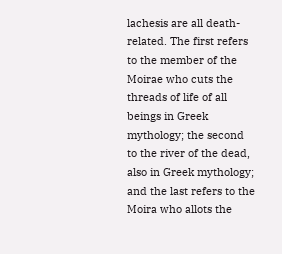lachesis are all death-related. The first refers to the member of the Moirae who cuts the threads of life of all beings in Greek mythology; the second to the river of the dead, also in Greek mythology; and the last refers to the Moira who allots the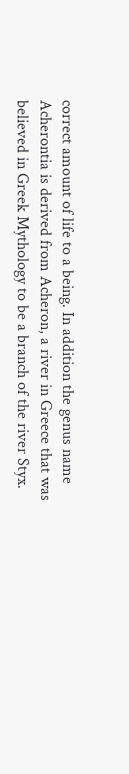correct amount of life to a being. In addition the genus name Acherontia is derived from Acheron, a river in Greece that was believed in Greek Mythology to be a branch of the river Styx.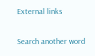External links

Search another word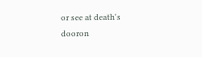or see at death's dooron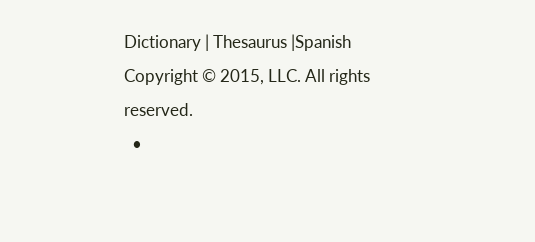Dictionary | Thesaurus |Spanish
Copyright © 2015, LLC. All rights reserved.
  •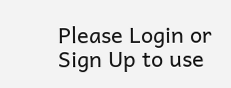Please Login or Sign Up to use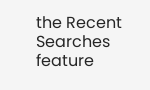the Recent Searches feature